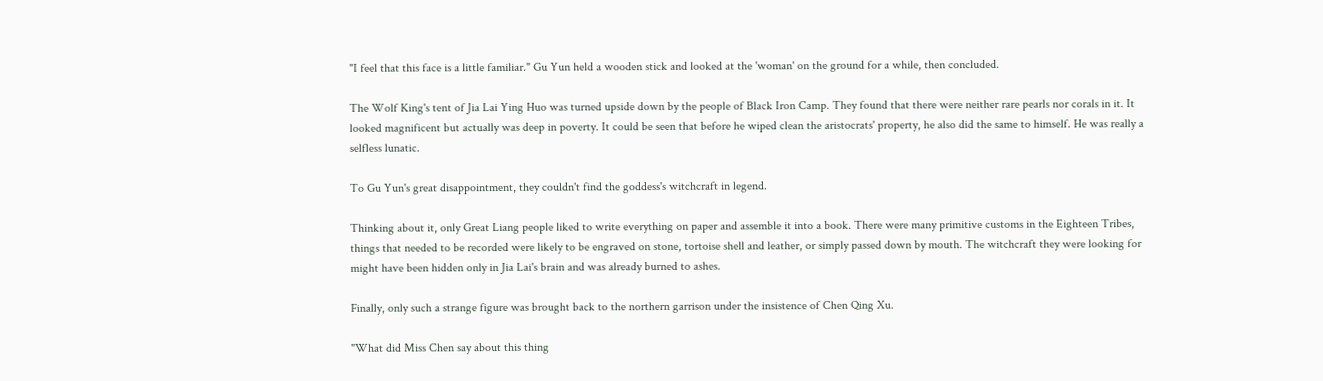"I feel that this face is a little familiar." Gu Yun held a wooden stick and looked at the 'woman' on the ground for a while, then concluded.

The Wolf King's tent of Jia Lai Ying Huo was turned upside down by the people of Black Iron Camp. They found that there were neither rare pearls nor corals in it. It looked magnificent but actually was deep in poverty. It could be seen that before he wiped clean the aristocrats' property, he also did the same to himself. He was really a selfless lunatic.

To Gu Yun's great disappointment, they couldn't find the goddess's witchcraft in legend.

Thinking about it, only Great Liang people liked to write everything on paper and assemble it into a book. There were many primitive customs in the Eighteen Tribes, things that needed to be recorded were likely to be engraved on stone, tortoise shell and leather, or simply passed down by mouth. The witchcraft they were looking for might have been hidden only in Jia Lai's brain and was already burned to ashes.

Finally, only such a strange figure was brought back to the northern garrison under the insistence of Chen Qing Xu.

"What did Miss Chen say about this thing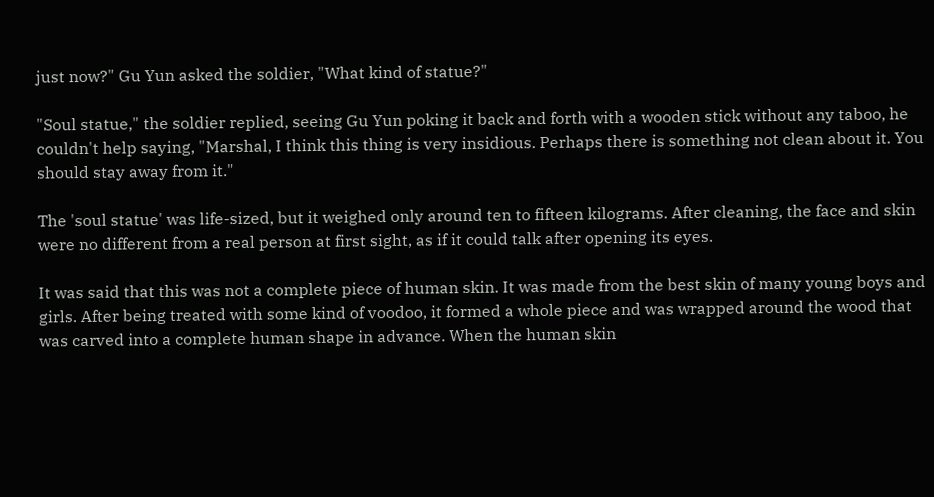just now?" Gu Yun asked the soldier, "What kind of statue?"

"Soul statue," the soldier replied, seeing Gu Yun poking it back and forth with a wooden stick without any taboo, he couldn't help saying, "Marshal, I think this thing is very insidious. Perhaps there is something not clean about it. You should stay away from it."

The 'soul statue' was life-sized, but it weighed only around ten to fifteen kilograms. After cleaning, the face and skin were no different from a real person at first sight, as if it could talk after opening its eyes.

It was said that this was not a complete piece of human skin. It was made from the best skin of many young boys and girls. After being treated with some kind of voodoo, it formed a whole piece and was wrapped around the wood that was carved into a complete human shape in advance. When the human skin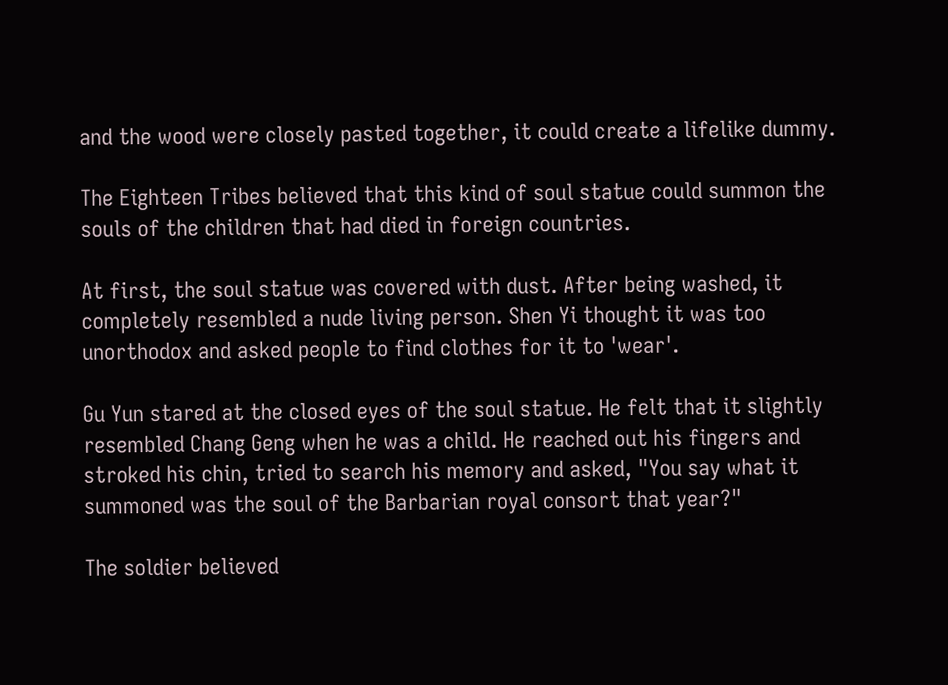and the wood were closely pasted together, it could create a lifelike dummy.

The Eighteen Tribes believed that this kind of soul statue could summon the souls of the children that had died in foreign countries.

At first, the soul statue was covered with dust. After being washed, it completely resembled a nude living person. Shen Yi thought it was too unorthodox and asked people to find clothes for it to 'wear'.

Gu Yun stared at the closed eyes of the soul statue. He felt that it slightly resembled Chang Geng when he was a child. He reached out his fingers and stroked his chin, tried to search his memory and asked, "You say what it summoned was the soul of the Barbarian royal consort that year?"

The soldier believed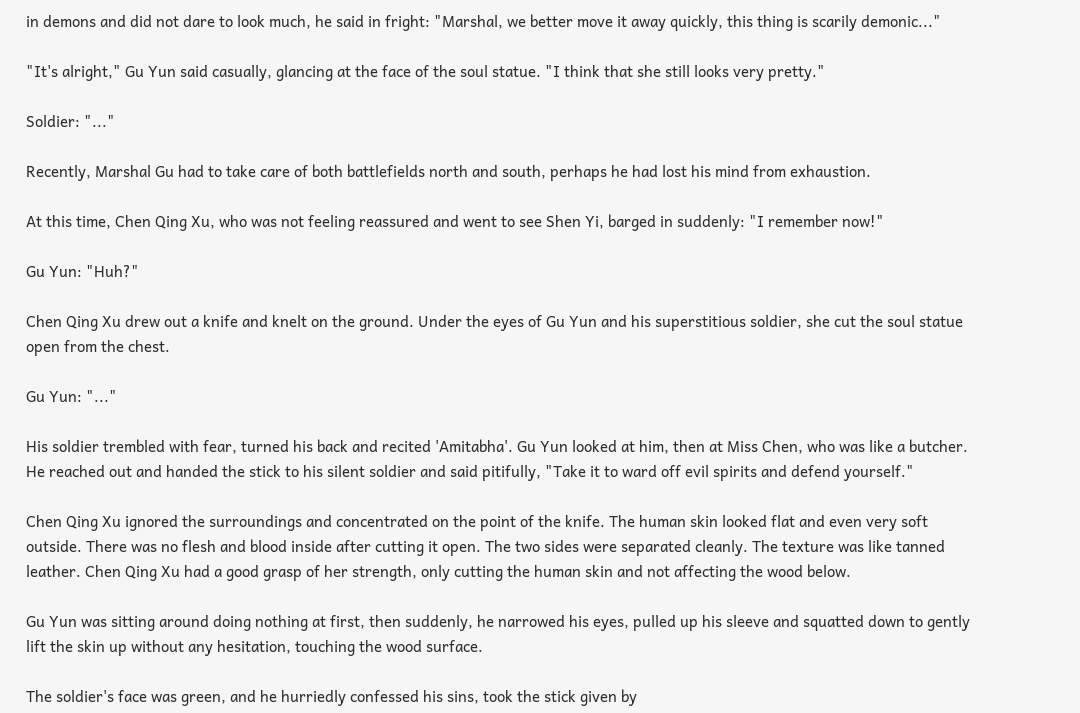in demons and did not dare to look much, he said in fright: "Marshal, we better move it away quickly, this thing is scarily demonic..."

"It's alright," Gu Yun said casually, glancing at the face of the soul statue. "I think that she still looks very pretty."

Soldier: "..."

Recently, Marshal Gu had to take care of both battlefields north and south, perhaps he had lost his mind from exhaustion.

At this time, Chen Qing Xu, who was not feeling reassured and went to see Shen Yi, barged in suddenly: "I remember now!"

Gu Yun: "Huh?"

Chen Qing Xu drew out a knife and knelt on the ground. Under the eyes of Gu Yun and his superstitious soldier, she cut the soul statue open from the chest.

Gu Yun: "..."

His soldier trembled with fear, turned his back and recited 'Amitabha'. Gu Yun looked at him, then at Miss Chen, who was like a butcher. He reached out and handed the stick to his silent soldier and said pitifully, "Take it to ward off evil spirits and defend yourself."

Chen Qing Xu ignored the surroundings and concentrated on the point of the knife. The human skin looked flat and even very soft outside. There was no flesh and blood inside after cutting it open. The two sides were separated cleanly. The texture was like tanned leather. Chen Qing Xu had a good grasp of her strength, only cutting the human skin and not affecting the wood below.

Gu Yun was sitting around doing nothing at first, then suddenly, he narrowed his eyes, pulled up his sleeve and squatted down to gently lift the skin up without any hesitation, touching the wood surface.

The soldier's face was green, and he hurriedly confessed his sins, took the stick given by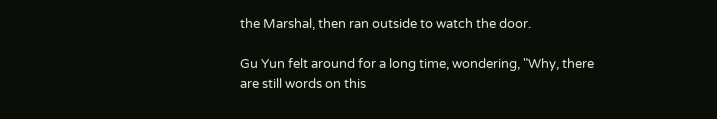the Marshal, then ran outside to watch the door.

Gu Yun felt around for a long time, wondering, "Why, there are still words on this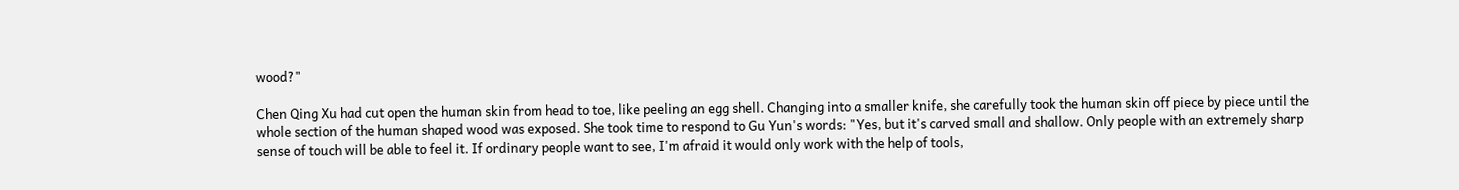wood?"

Chen Qing Xu had cut open the human skin from head to toe, like peeling an egg shell. Changing into a smaller knife, she carefully took the human skin off piece by piece until the whole section of the human shaped wood was exposed. She took time to respond to Gu Yun's words: "Yes, but it's carved small and shallow. Only people with an extremely sharp sense of touch will be able to feel it. If ordinary people want to see, I'm afraid it would only work with the help of tools,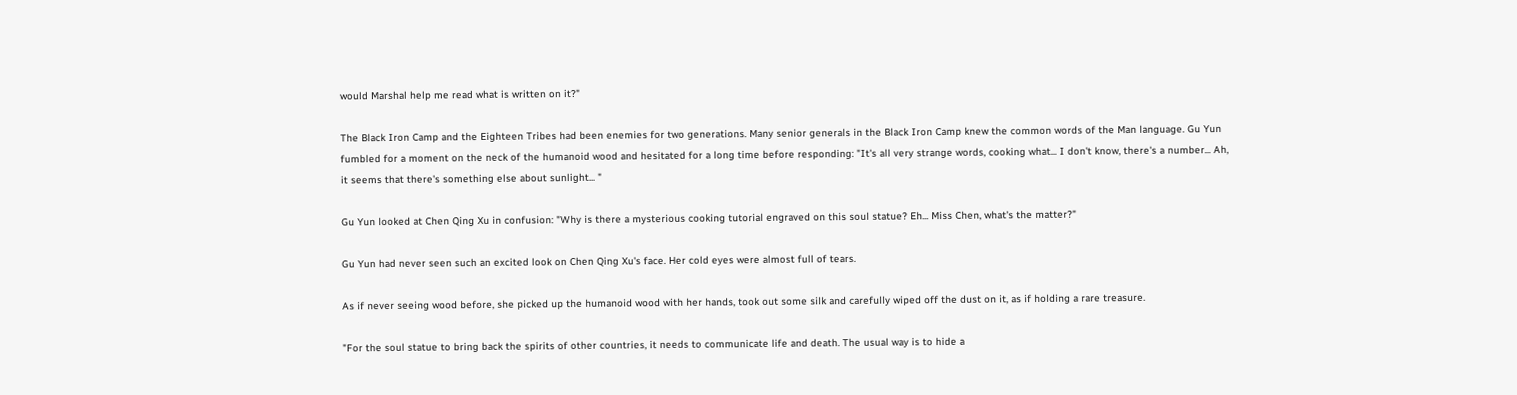would Marshal help me read what is written on it?"

The Black Iron Camp and the Eighteen Tribes had been enemies for two generations. Many senior generals in the Black Iron Camp knew the common words of the Man language. Gu Yun fumbled for a moment on the neck of the humanoid wood and hesitated for a long time before responding: "It's all very strange words, cooking what... I don't know, there's a number... Ah, it seems that there's something else about sunlight... "

Gu Yun looked at Chen Qing Xu in confusion: "Why is there a mysterious cooking tutorial engraved on this soul statue? Eh... Miss Chen, what's the matter?"

Gu Yun had never seen such an excited look on Chen Qing Xu's face. Her cold eyes were almost full of tears.

As if never seeing wood before, she picked up the humanoid wood with her hands, took out some silk and carefully wiped off the dust on it, as if holding a rare treasure.

"For the soul statue to bring back the spirits of other countries, it needs to communicate life and death. The usual way is to hide a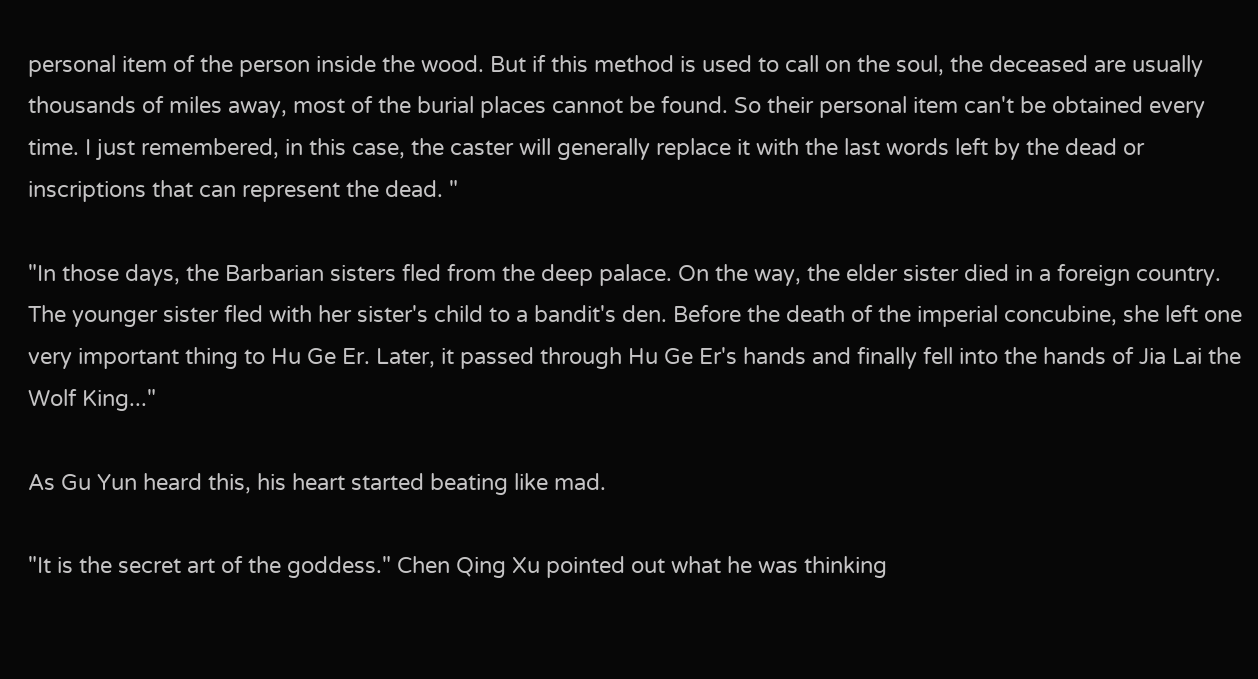personal item of the person inside the wood. But if this method is used to call on the soul, the deceased are usually thousands of miles away, most of the burial places cannot be found. So their personal item can't be obtained every time. I just remembered, in this case, the caster will generally replace it with the last words left by the dead or inscriptions that can represent the dead. "

"In those days, the Barbarian sisters fled from the deep palace. On the way, the elder sister died in a foreign country. The younger sister fled with her sister's child to a bandit's den. Before the death of the imperial concubine, she left one very important thing to Hu Ge Er. Later, it passed through Hu Ge Er's hands and finally fell into the hands of Jia Lai the Wolf King..."

As Gu Yun heard this, his heart started beating like mad.

"It is the secret art of the goddess." Chen Qing Xu pointed out what he was thinking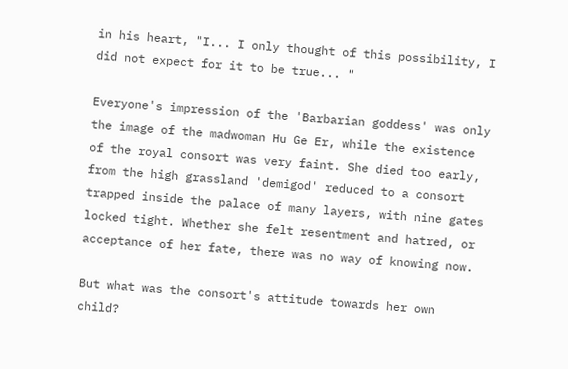in his heart, "I... I only thought of this possibility, I did not expect for it to be true... "

Everyone's impression of the 'Barbarian goddess' was only the image of the madwoman Hu Ge Er, while the existence of the royal consort was very faint. She died too early, from the high grassland 'demigod' reduced to a consort trapped inside the palace of many layers, with nine gates locked tight. Whether she felt resentment and hatred, or acceptance of her fate, there was no way of knowing now.

But what was the consort's attitude towards her own child?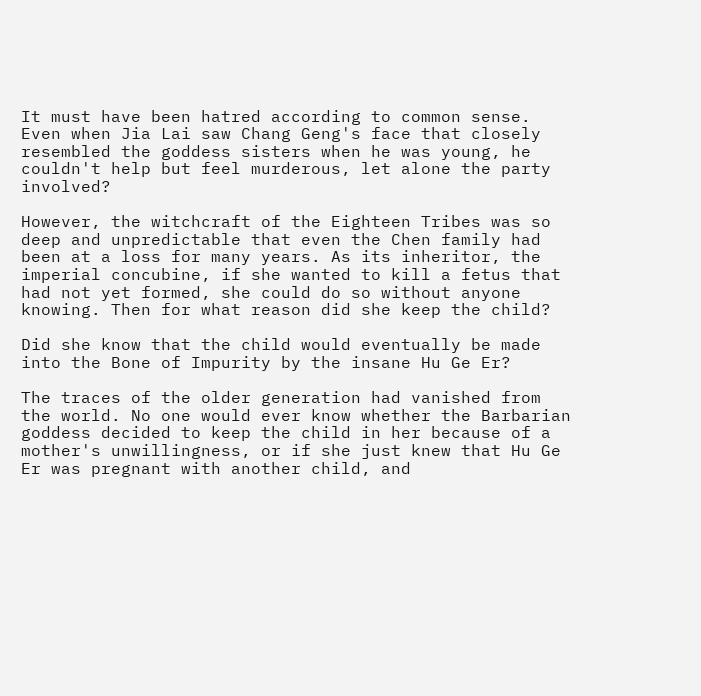It must have been hatred according to common sense. Even when Jia Lai saw Chang Geng's face that closely resembled the goddess sisters when he was young, he couldn't help but feel murderous, let alone the party involved?

However, the witchcraft of the Eighteen Tribes was so deep and unpredictable that even the Chen family had been at a loss for many years. As its inheritor, the imperial concubine, if she wanted to kill a fetus that had not yet formed, she could do so without anyone knowing. Then for what reason did she keep the child?

Did she know that the child would eventually be made into the Bone of Impurity by the insane Hu Ge Er?

The traces of the older generation had vanished from the world. No one would ever know whether the Barbarian goddess decided to keep the child in her because of a mother's unwillingness, or if she just knew that Hu Ge Er was pregnant with another child, and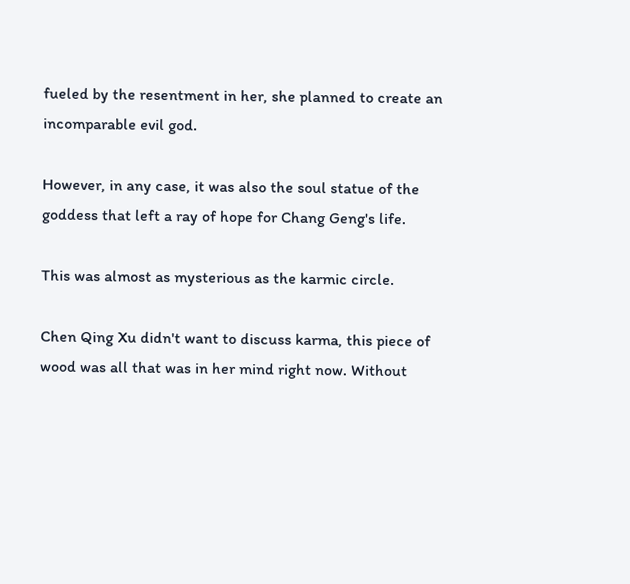fueled by the resentment in her, she planned to create an incomparable evil god.

However, in any case, it was also the soul statue of the goddess that left a ray of hope for Chang Geng's life.

This was almost as mysterious as the karmic circle.

Chen Qing Xu didn't want to discuss karma, this piece of wood was all that was in her mind right now. Without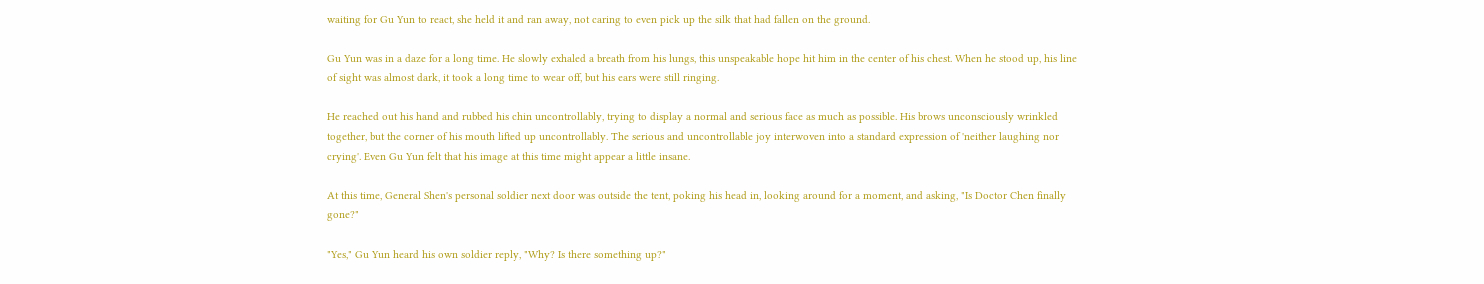waiting for Gu Yun to react, she held it and ran away, not caring to even pick up the silk that had fallen on the ground.

Gu Yun was in a daze for a long time. He slowly exhaled a breath from his lungs, this unspeakable hope hit him in the center of his chest. When he stood up, his line of sight was almost dark, it took a long time to wear off, but his ears were still ringing.

He reached out his hand and rubbed his chin uncontrollably, trying to display a normal and serious face as much as possible. His brows unconsciously wrinkled together, but the corner of his mouth lifted up uncontrollably. The serious and uncontrollable joy interwoven into a standard expression of 'neither laughing nor crying'. Even Gu Yun felt that his image at this time might appear a little insane.

At this time, General Shen's personal soldier next door was outside the tent, poking his head in, looking around for a moment, and asking, "Is Doctor Chen finally gone?"

"Yes," Gu Yun heard his own soldier reply, "Why? Is there something up?"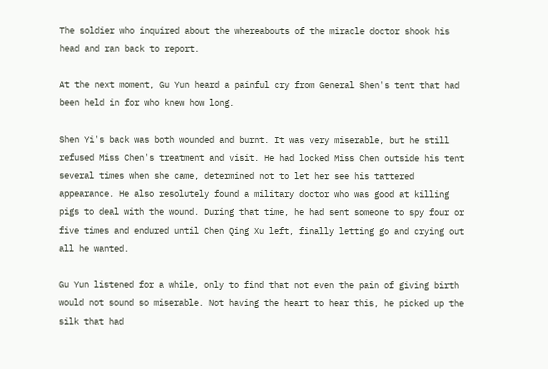The soldier who inquired about the whereabouts of the miracle doctor shook his head and ran back to report.

At the next moment, Gu Yun heard a painful cry from General Shen's tent that had been held in for who knew how long.

Shen Yi's back was both wounded and burnt. It was very miserable, but he still refused Miss Chen's treatment and visit. He had locked Miss Chen outside his tent several times when she came, determined not to let her see his tattered appearance. He also resolutely found a military doctor who was good at killing pigs to deal with the wound. During that time, he had sent someone to spy four or five times and endured until Chen Qing Xu left, finally letting go and crying out all he wanted.

Gu Yun listened for a while, only to find that not even the pain of giving birth would not sound so miserable. Not having the heart to hear this, he picked up the silk that had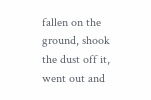fallen on the ground, shook the dust off it, went out and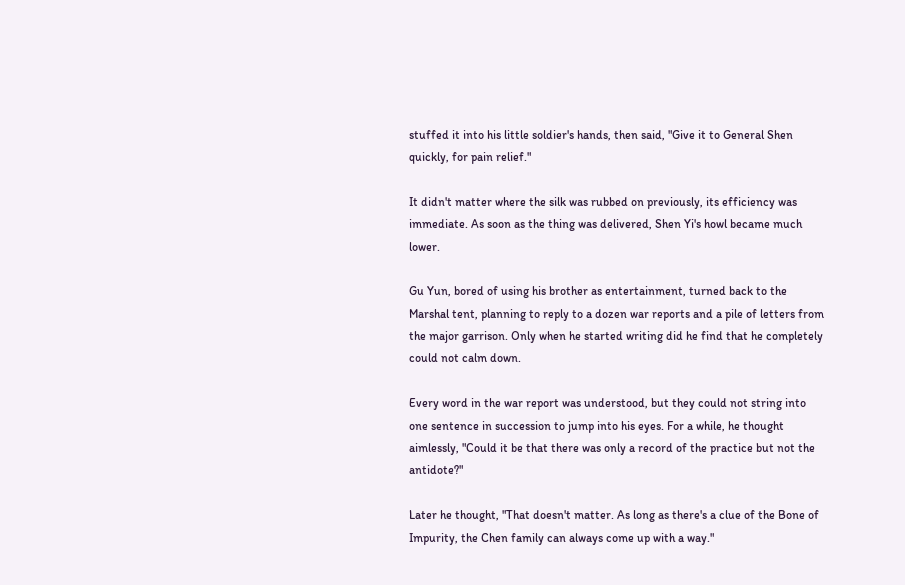stuffed it into his little soldier's hands, then said, "Give it to General Shen quickly, for pain relief."

It didn't matter where the silk was rubbed on previously, its efficiency was immediate. As soon as the thing was delivered, Shen Yi's howl became much lower.

Gu Yun, bored of using his brother as entertainment, turned back to the Marshal tent, planning to reply to a dozen war reports and a pile of letters from the major garrison. Only when he started writing did he find that he completely could not calm down.

Every word in the war report was understood, but they could not string into one sentence in succession to jump into his eyes. For a while, he thought aimlessly, "Could it be that there was only a record of the practice but not the antidote?"

Later he thought, "That doesn't matter. As long as there's a clue of the Bone of Impurity, the Chen family can always come up with a way."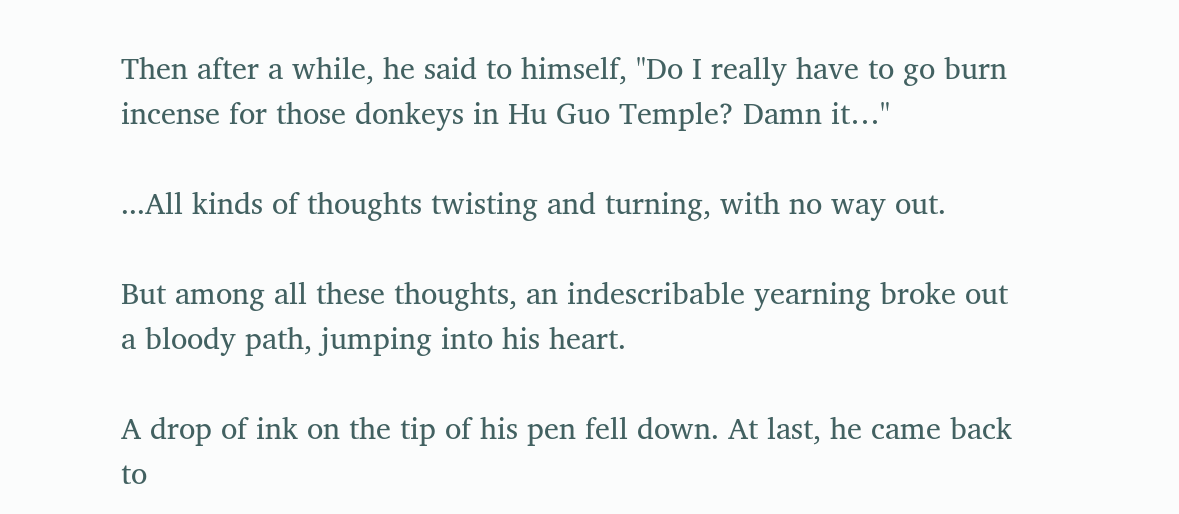Then after a while, he said to himself, "Do I really have to go burn incense for those donkeys in Hu Guo Temple? Damn it…"

...All kinds of thoughts twisting and turning, with no way out.

But among all these thoughts, an indescribable yearning broke out a bloody path, jumping into his heart.

A drop of ink on the tip of his pen fell down. At last, he came back to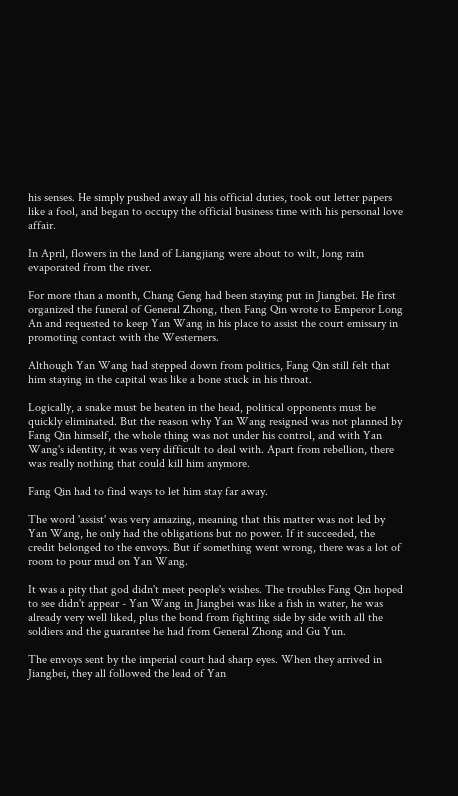his senses. He simply pushed away all his official duties, took out letter papers like a fool, and began to occupy the official business time with his personal love affair.

In April, flowers in the land of Liangjiang were about to wilt, long rain evaporated from the river.

For more than a month, Chang Geng had been staying put in Jiangbei. He first organized the funeral of General Zhong, then Fang Qin wrote to Emperor Long An and requested to keep Yan Wang in his place to assist the court emissary in promoting contact with the Westerners.

Although Yan Wang had stepped down from politics, Fang Qin still felt that him staying in the capital was like a bone stuck in his throat.

Logically, a snake must be beaten in the head, political opponents must be quickly eliminated. But the reason why Yan Wang resigned was not planned by Fang Qin himself, the whole thing was not under his control, and with Yan Wang's identity, it was very difficult to deal with. Apart from rebellion, there was really nothing that could kill him anymore.

Fang Qin had to find ways to let him stay far away.

The word 'assist' was very amazing, meaning that this matter was not led by Yan Wang, he only had the obligations but no power. If it succeeded, the credit belonged to the envoys. But if something went wrong, there was a lot of room to pour mud on Yan Wang.

It was a pity that god didn't meet people's wishes. The troubles Fang Qin hoped to see didn't appear - Yan Wang in Jiangbei was like a fish in water, he was already very well liked, plus the bond from fighting side by side with all the soldiers and the guarantee he had from General Zhong and Gu Yun.

The envoys sent by the imperial court had sharp eyes. When they arrived in Jiangbei, they all followed the lead of Yan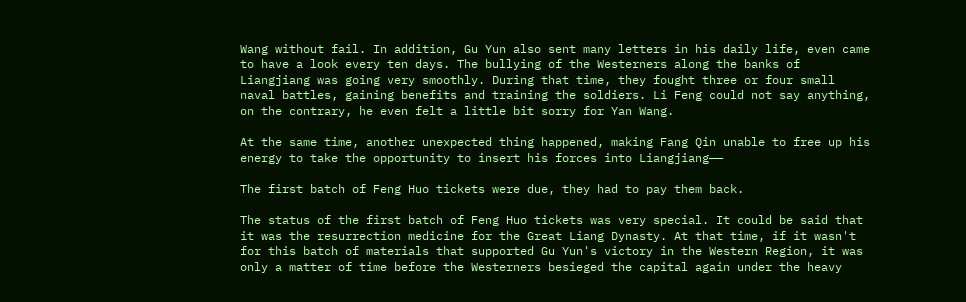Wang without fail. In addition, Gu Yun also sent many letters in his daily life, even came to have a look every ten days. The bullying of the Westerners along the banks of Liangjiang was going very smoothly. During that time, they fought three or four small naval battles, gaining benefits and training the soldiers. Li Feng could not say anything, on the contrary, he even felt a little bit sorry for Yan Wang.

At the same time, another unexpected thing happened, making Fang Qin unable to free up his energy to take the opportunity to insert his forces into Liangjiang——

The first batch of Feng Huo tickets were due, they had to pay them back.

The status of the first batch of Feng Huo tickets was very special. It could be said that it was the resurrection medicine for the Great Liang Dynasty. At that time, if it wasn't for this batch of materials that supported Gu Yun's victory in the Western Region, it was only a matter of time before the Westerners besieged the capital again under the heavy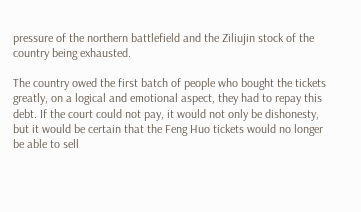pressure of the northern battlefield and the Ziliujin stock of the country being exhausted.

The country owed the first batch of people who bought the tickets greatly, on a logical and emotional aspect, they had to repay this debt. If the court could not pay, it would not only be dishonesty, but it would be certain that the Feng Huo tickets would no longer be able to sell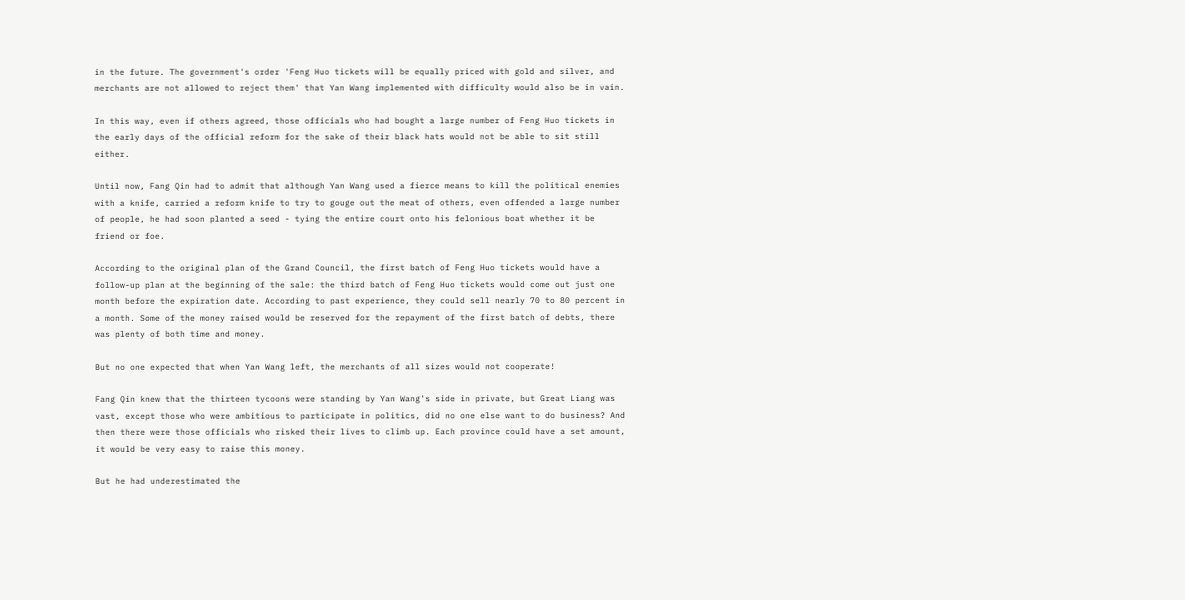in the future. The government's order 'Feng Huo tickets will be equally priced with gold and silver, and merchants are not allowed to reject them' that Yan Wang implemented with difficulty would also be in vain.

In this way, even if others agreed, those officials who had bought a large number of Feng Huo tickets in the early days of the official reform for the sake of their black hats would not be able to sit still either.

Until now, Fang Qin had to admit that although Yan Wang used a fierce means to kill the political enemies with a knife, carried a reform knife to try to gouge out the meat of others, even offended a large number of people, he had soon planted a seed - tying the entire court onto his felonious boat whether it be friend or foe.

According to the original plan of the Grand Council, the first batch of Feng Huo tickets would have a follow-up plan at the beginning of the sale: the third batch of Feng Huo tickets would come out just one month before the expiration date. According to past experience, they could sell nearly 70 to 80 percent in a month. Some of the money raised would be reserved for the repayment of the first batch of debts, there was plenty of both time and money.

But no one expected that when Yan Wang left, the merchants of all sizes would not cooperate!

Fang Qin knew that the thirteen tycoons were standing by Yan Wang's side in private, but Great Liang was vast, except those who were ambitious to participate in politics, did no one else want to do business? And then there were those officials who risked their lives to climb up. Each province could have a set amount, it would be very easy to raise this money.

But he had underestimated the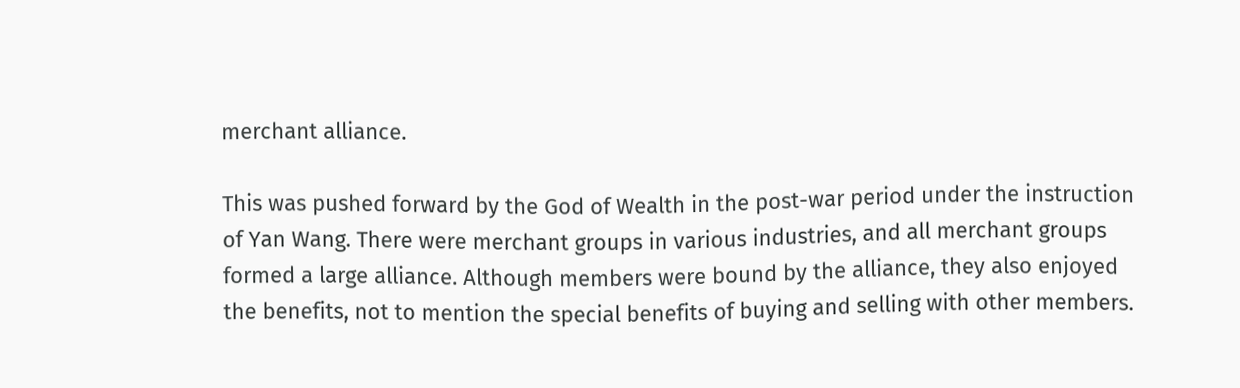merchant alliance.

This was pushed forward by the God of Wealth in the post-war period under the instruction of Yan Wang. There were merchant groups in various industries, and all merchant groups formed a large alliance. Although members were bound by the alliance, they also enjoyed the benefits, not to mention the special benefits of buying and selling with other members.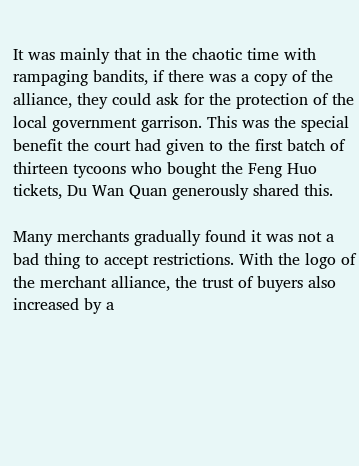It was mainly that in the chaotic time with rampaging bandits, if there was a copy of the alliance, they could ask for the protection of the local government garrison. This was the special benefit the court had given to the first batch of thirteen tycoons who bought the Feng Huo tickets, Du Wan Quan generously shared this.

Many merchants gradually found it was not a bad thing to accept restrictions. With the logo of the merchant alliance, the trust of buyers also increased by a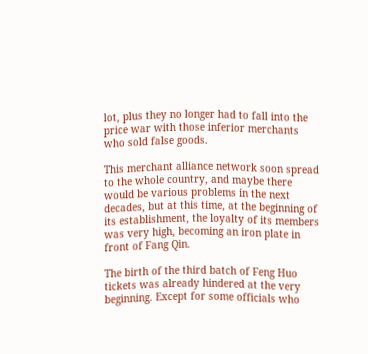lot, plus they no longer had to fall into the price war with those inferior merchants who sold false goods.

This merchant alliance network soon spread to the whole country, and maybe there would be various problems in the next decades, but at this time, at the beginning of its establishment, the loyalty of its members was very high, becoming an iron plate in front of Fang Qin.

The birth of the third batch of Feng Huo tickets was already hindered at the very beginning. Except for some officials who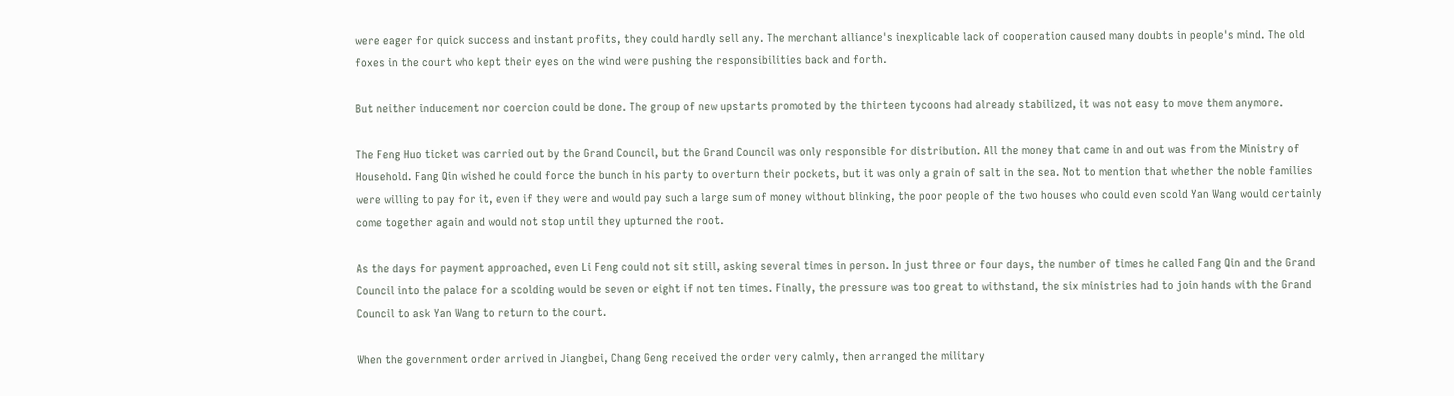were eager for quick success and instant profits, they could hardly sell any. The merchant alliance's inexplicable lack of cooperation caused many doubts in people's mind. The old foxes in the court who kept their eyes on the wind were pushing the responsibilities back and forth.

But neither inducement nor coercion could be done. The group of new upstarts promoted by the thirteen tycoons had already stabilized, it was not easy to move them anymore.

The Feng Huo ticket was carried out by the Grand Council, but the Grand Council was only responsible for distribution. All the money that came in and out was from the Ministry of Household. Fang Qin wished he could force the bunch in his party to overturn their pockets, but it was only a grain of salt in the sea. Not to mention that whether the noble families were willing to pay for it, even if they were and would pay such a large sum of money without blinking, the poor people of the two houses who could even scold Yan Wang would certainly come together again and would not stop until they upturned the root.

As the days for payment approached, even Li Feng could not sit still, asking several times in person. In just three or four days, the number of times he called Fang Qin and the Grand Council into the palace for a scolding would be seven or eight if not ten times. Finally, the pressure was too great to withstand, the six ministries had to join hands with the Grand Council to ask Yan Wang to return to the court.

When the government order arrived in Jiangbei, Chang Geng received the order very calmly, then arranged the military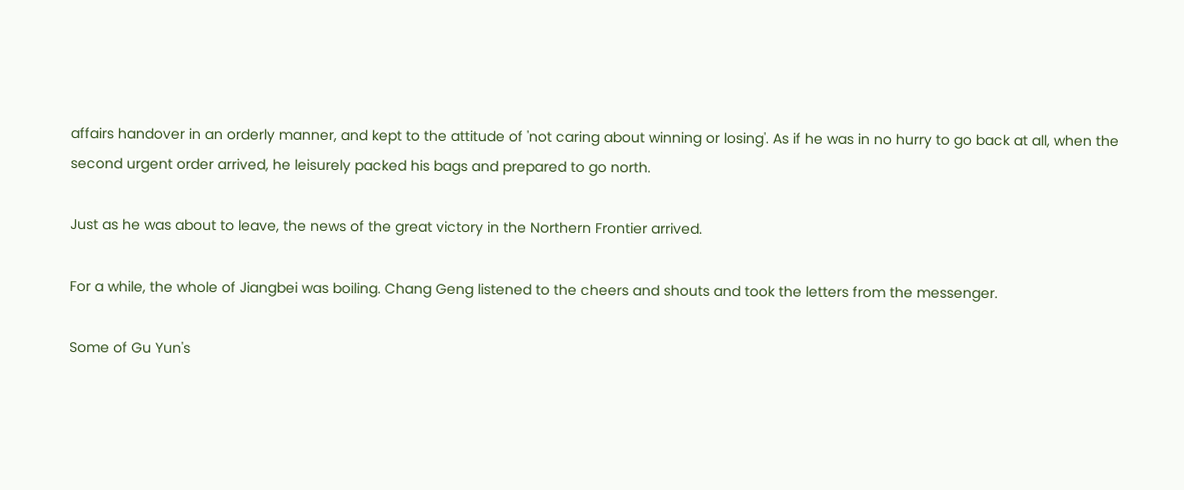affairs handover in an orderly manner, and kept to the attitude of 'not caring about winning or losing'. As if he was in no hurry to go back at all, when the second urgent order arrived, he leisurely packed his bags and prepared to go north.

Just as he was about to leave, the news of the great victory in the Northern Frontier arrived.

For a while, the whole of Jiangbei was boiling. Chang Geng listened to the cheers and shouts and took the letters from the messenger.

Some of Gu Yun's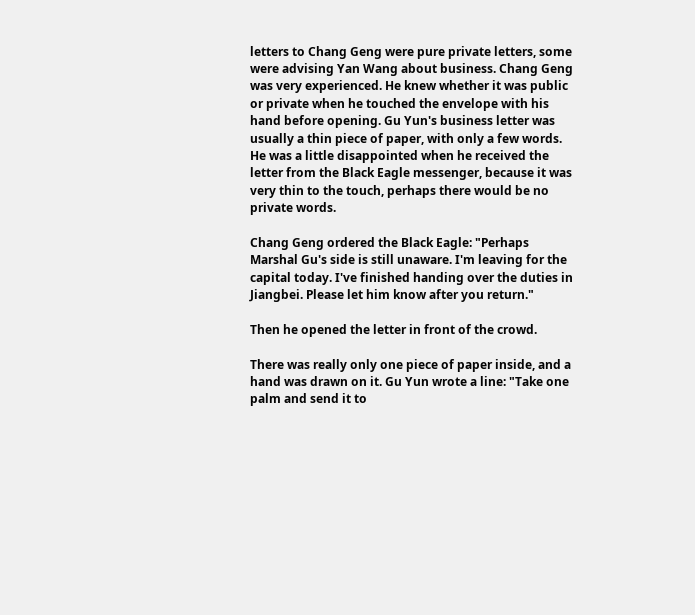letters to Chang Geng were pure private letters, some were advising Yan Wang about business. Chang Geng was very experienced. He knew whether it was public or private when he touched the envelope with his hand before opening. Gu Yun's business letter was usually a thin piece of paper, with only a few words. He was a little disappointed when he received the letter from the Black Eagle messenger, because it was very thin to the touch, perhaps there would be no private words.

Chang Geng ordered the Black Eagle: "Perhaps Marshal Gu's side is still unaware. I'm leaving for the capital today. I've finished handing over the duties in Jiangbei. Please let him know after you return."

Then he opened the letter in front of the crowd.

There was really only one piece of paper inside, and a hand was drawn on it. Gu Yun wrote a line: "Take one palm and send it to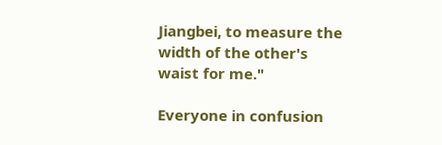Jiangbei, to measure the width of the other's waist for me."

Everyone in confusion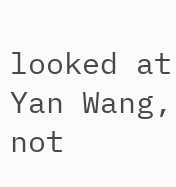looked at Yan Wang, not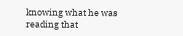knowing what he was reading that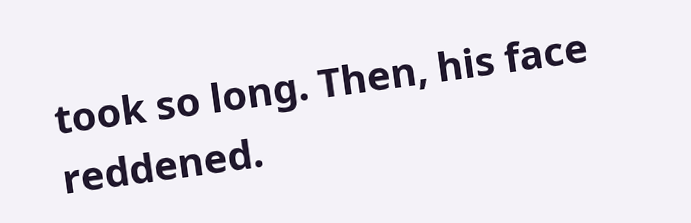took so long. Then, his face reddened.